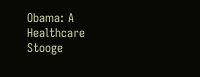Obama: A Healthcare Stooge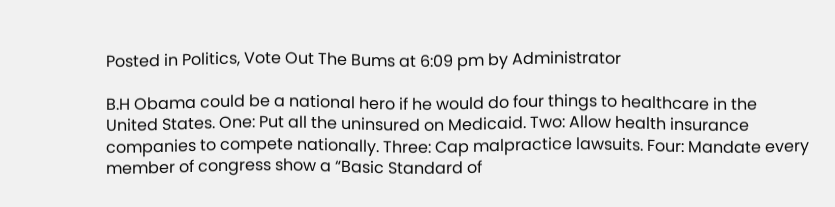Posted in Politics, Vote Out The Bums at 6:09 pm by Administrator

B.H Obama could be a national hero if he would do four things to healthcare in the United States. One: Put all the uninsured on Medicaid. Two: Allow health insurance companies to compete nationally. Three: Cap malpractice lawsuits. Four: Mandate every member of congress show a “Basic Standard of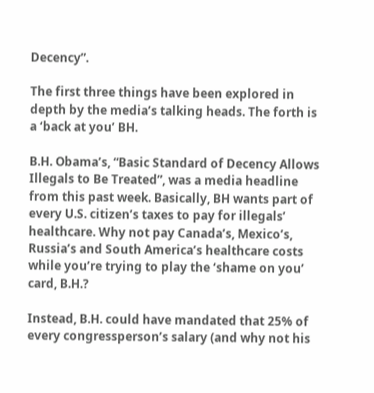Decency”.

The first three things have been explored in depth by the media’s talking heads. The forth is a ‘back at you’ BH.

B.H. Obama’s, “Basic Standard of Decency Allows Illegals to Be Treated”, was a media headline from this past week. Basically, BH wants part of every U.S. citizen’s taxes to pay for illegals’ healthcare. Why not pay Canada’s, Mexico’s, Russia’s and South America’s healthcare costs while you’re trying to play the ‘shame on you’ card, B.H.?

Instead, B.H. could have mandated that 25% of every congressperson’s salary (and why not his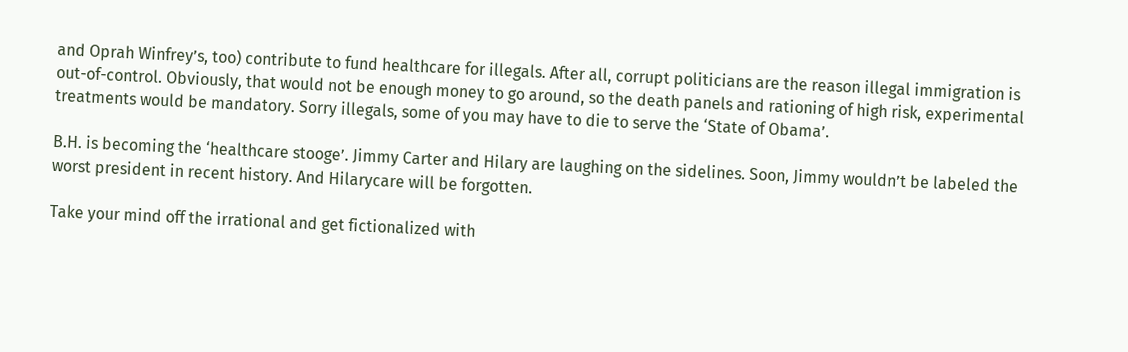and Oprah Winfrey’s, too) contribute to fund healthcare for illegals. After all, corrupt politicians are the reason illegal immigration is out-of-control. Obviously, that would not be enough money to go around, so the death panels and rationing of high risk, experimental treatments would be mandatory. Sorry illegals, some of you may have to die to serve the ‘State of Obama’.

B.H. is becoming the ‘healthcare stooge’. Jimmy Carter and Hilary are laughing on the sidelines. Soon, Jimmy wouldn’t be labeled the worst president in recent history. And Hilarycare will be forgotten.

Take your mind off the irrational and get fictionalized with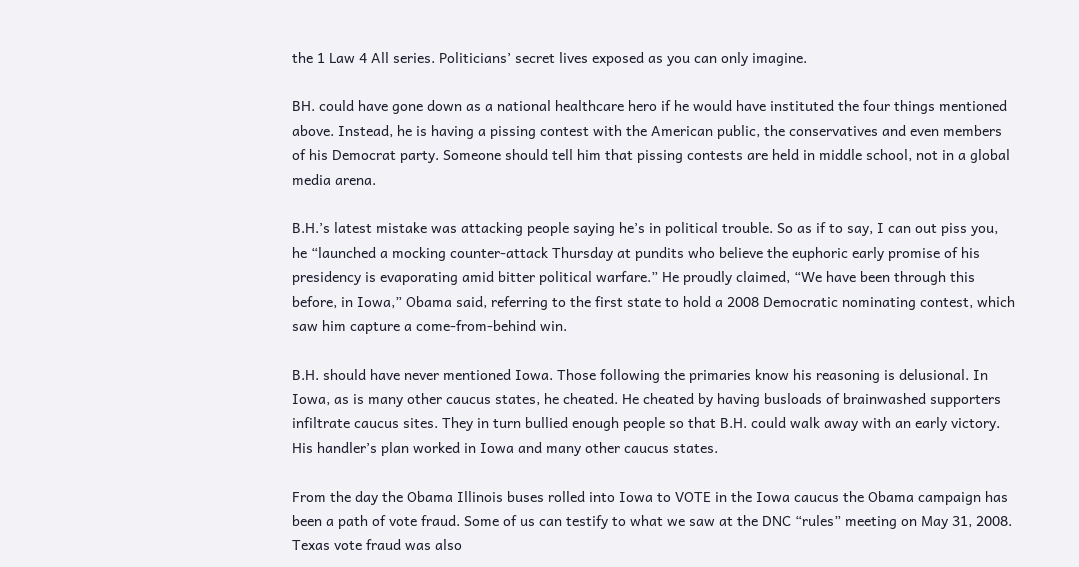the 1 Law 4 All series. Politicians’ secret lives exposed as you can only imagine.

BH. could have gone down as a national healthcare hero if he would have instituted the four things mentioned above. Instead, he is having a pissing contest with the American public, the conservatives and even members of his Democrat party. Someone should tell him that pissing contests are held in middle school, not in a global media arena.

B.H.’s latest mistake was attacking people saying he’s in political trouble. So as if to say, I can out piss you, he “launched a mocking counter-attack Thursday at pundits who believe the euphoric early promise of his presidency is evaporating amid bitter political warfare.” He proudly claimed, “We have been through this before, in Iowa,” Obama said, referring to the first state to hold a 2008 Democratic nominating contest, which saw him capture a come-from-behind win.

B.H. should have never mentioned Iowa. Those following the primaries know his reasoning is delusional. In Iowa, as is many other caucus states, he cheated. He cheated by having busloads of brainwashed supporters infiltrate caucus sites. They in turn bullied enough people so that B.H. could walk away with an early victory. His handler’s plan worked in Iowa and many other caucus states.

From the day the Obama Illinois buses rolled into Iowa to VOTE in the Iowa caucus the Obama campaign has been a path of vote fraud. Some of us can testify to what we saw at the DNC “rules” meeting on May 31, 2008. Texas vote fraud was also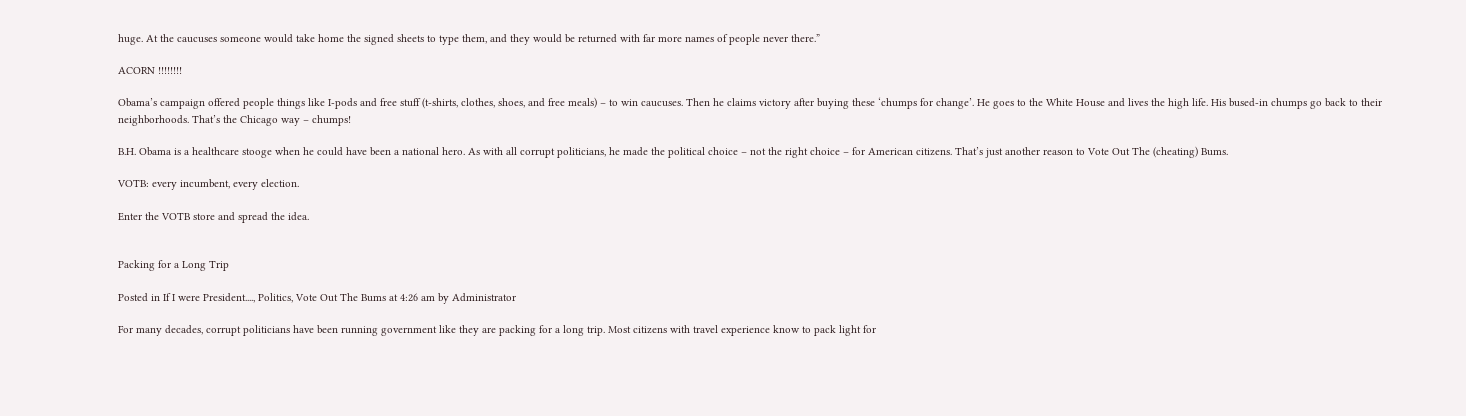huge. At the caucuses someone would take home the signed sheets to type them, and they would be returned with far more names of people never there.”

ACORN !!!!!!!!

Obama’s campaign offered people things like I-pods and free stuff (t-shirts, clothes, shoes, and free meals) – to win caucuses. Then he claims victory after buying these ‘chumps for change’. He goes to the White House and lives the high life. His bused-in chumps go back to their neighborhoods. That’s the Chicago way – chumps!

B.H. Obama is a healthcare stooge when he could have been a national hero. As with all corrupt politicians, he made the political choice – not the right choice – for American citizens. That’s just another reason to Vote Out The (cheating) Bums.

VOTB: every incumbent, every election.

Enter the VOTB store and spread the idea.


Packing for a Long Trip

Posted in If I were President...., Politics, Vote Out The Bums at 4:26 am by Administrator

For many decades, corrupt politicians have been running government like they are packing for a long trip. Most citizens with travel experience know to pack light for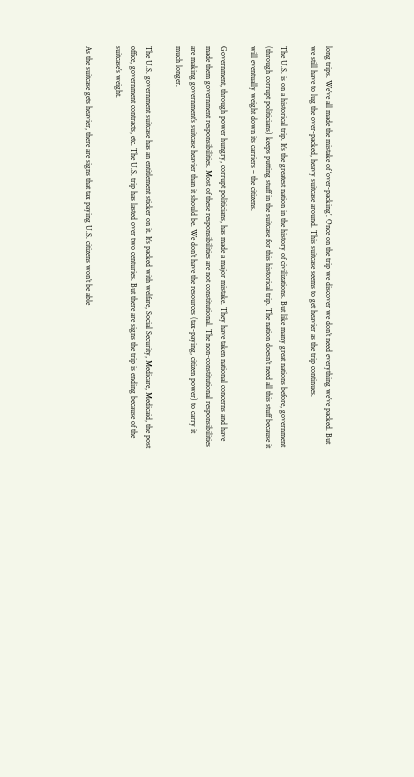long trips. We’ve all made the mistake of ‘over-packing’. Once on the trip we discover we don’t need everything we’ve packed. But we still have to lug the over-packed, heavy suitcase around. This suitcase seems to get heavier as the trip continues.

The U.S. is on a historical trip. It’s the greatest nation in the history of civilizations. But like many great nations before, government (through corrupt politicians) keeps putting stuff in the suitcase for this historical trip. The nation doesn’t need all this stuff because it will eventually weight down its carriers – the citizens.

Government, through power hungry, corrupt politicians, has made a major mistake. They have taken national concerns and have made them government responsibilities. Most of these responsibilities are not constitutional. The non-constitutional responsibilities are making government’s suitcase heavier than it should be. We don’t have the resources (tax-paying, citizen power) to carry it much longer.

The U.S. government suitcase has an entitlement sticker on it. It’s packed with welfare, Social Security, Medicare, Medicaid, the post office, government contracts, etc. The U.S. trip has lasted over two centuries. But there are signs the trip is ending because of the suitcase’s weight.

As the suitcase gets heavier, there are signs that tax paying U.S. citizens won’t be able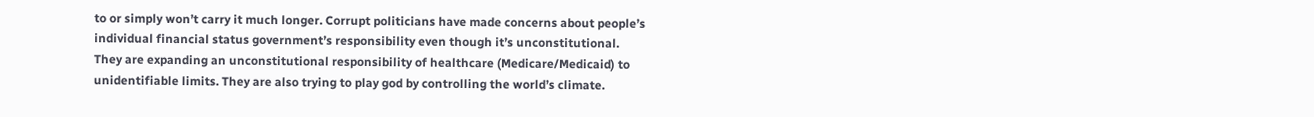to or simply won’t carry it much longer. Corrupt politicians have made concerns about people’s individual financial status government’s responsibility even though it’s unconstitutional. They are expanding an unconstitutional responsibility of healthcare (Medicare/Medicaid) to unidentifiable limits. They are also trying to play god by controlling the world’s climate.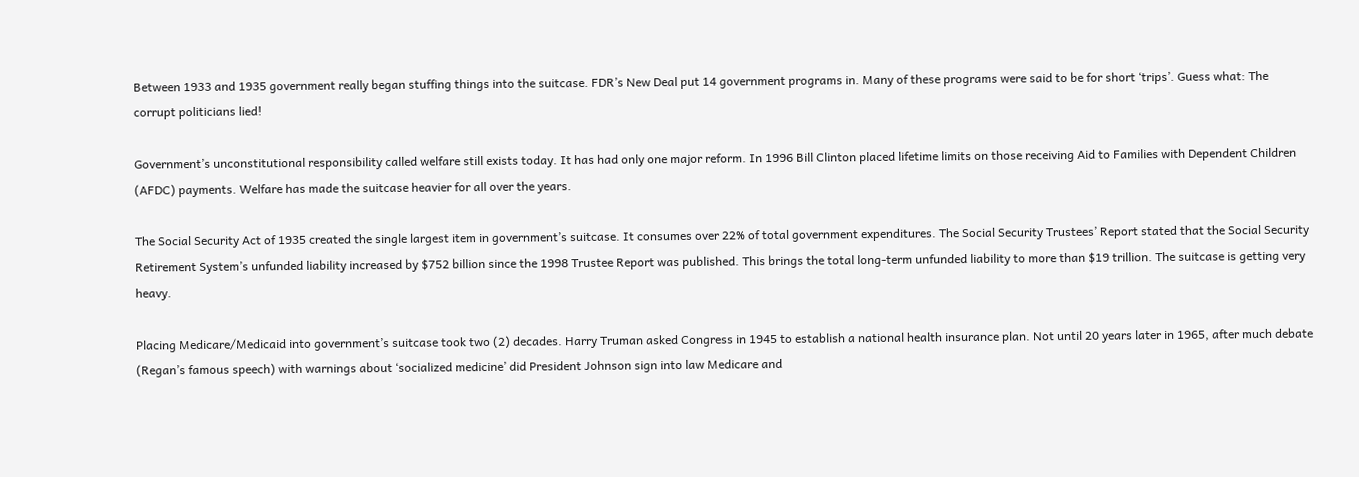Between 1933 and 1935 government really began stuffing things into the suitcase. FDR’s New Deal put 14 government programs in. Many of these programs were said to be for short ‘trips’. Guess what: The corrupt politicians lied!

Government’s unconstitutional responsibility called welfare still exists today. It has had only one major reform. In 1996 Bill Clinton placed lifetime limits on those receiving Aid to Families with Dependent Children (AFDC) payments. Welfare has made the suitcase heavier for all over the years.

The Social Security Act of 1935 created the single largest item in government’s suitcase. It consumes over 22% of total government expenditures. The Social Security Trustees’ Report stated that the Social Security Retirement System’s unfunded liability increased by $752 billion since the 1998 Trustee Report was published. This brings the total long-term unfunded liability to more than $19 trillion. The suitcase is getting very heavy.

Placing Medicare/Medicaid into government’s suitcase took two (2) decades. Harry Truman asked Congress in 1945 to establish a national health insurance plan. Not until 20 years later in 1965, after much debate (Regan’s famous speech) with warnings about ‘socialized medicine’ did President Johnson sign into law Medicare and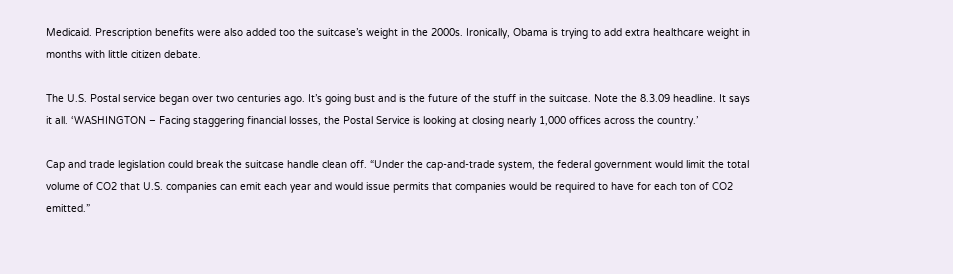Medicaid. Prescription benefits were also added too the suitcase’s weight in the 2000s. Ironically, Obama is trying to add extra healthcare weight in months with little citizen debate.

The U.S. Postal service began over two centuries ago. It’s going bust and is the future of the stuff in the suitcase. Note the 8.3.09 headline. It says it all. ‘WASHINGTON – Facing staggering financial losses, the Postal Service is looking at closing nearly 1,000 offices across the country.’

Cap and trade legislation could break the suitcase handle clean off. “Under the cap-and-trade system, the federal government would limit the total volume of CO2 that U.S. companies can emit each year and would issue permits that companies would be required to have for each ton of CO2 emitted.”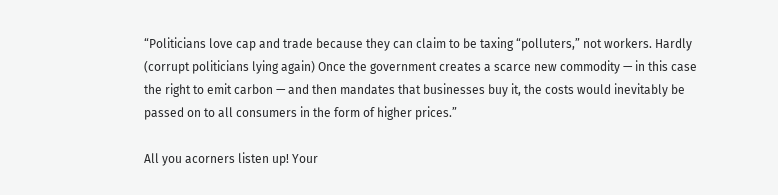“Politicians love cap and trade because they can claim to be taxing “polluters,” not workers. Hardly (corrupt politicians lying again) Once the government creates a scarce new commodity — in this case the right to emit carbon — and then mandates that businesses buy it, the costs would inevitably be passed on to all consumers in the form of higher prices.”

All you acorners listen up! Your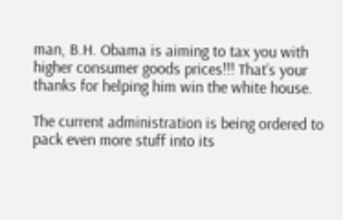man, B.H. Obama is aiming to tax you with higher consumer goods prices!!! That’s your thanks for helping him win the white house.

The current administration is being ordered to pack even more stuff into its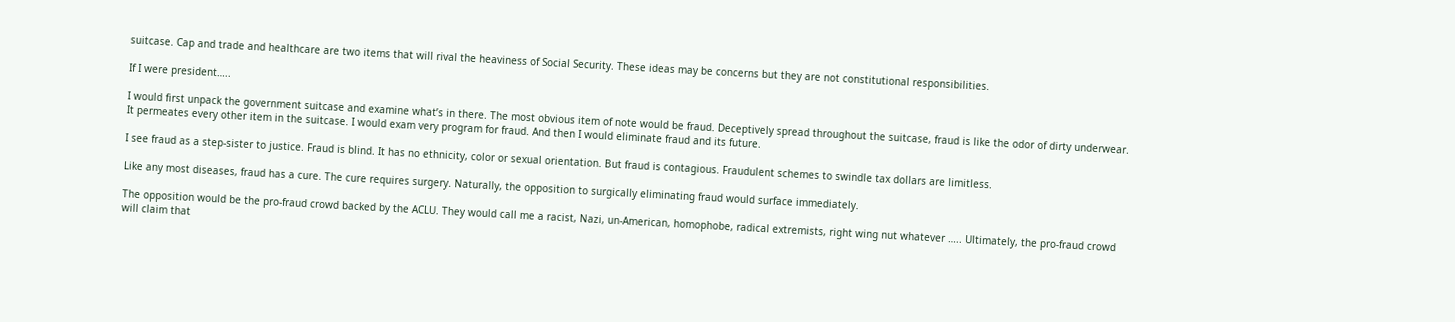suitcase. Cap and trade and healthcare are two items that will rival the heaviness of Social Security. These ideas may be concerns but they are not constitutional responsibilities.

If I were president…..

I would first unpack the government suitcase and examine what’s in there. The most obvious item of note would be fraud. Deceptively spread throughout the suitcase, fraud is like the odor of dirty underwear. It permeates every other item in the suitcase. I would exam very program for fraud. And then I would eliminate fraud and its future.

I see fraud as a step-sister to justice. Fraud is blind. It has no ethnicity, color or sexual orientation. But fraud is contagious. Fraudulent schemes to swindle tax dollars are limitless.

Like any most diseases, fraud has a cure. The cure requires surgery. Naturally, the opposition to surgically eliminating fraud would surface immediately.

The opposition would be the pro-fraud crowd backed by the ACLU. They would call me a racist, Nazi, un-American, homophobe, radical extremists, right wing nut whatever ….. Ultimately, the pro-fraud crowd will claim that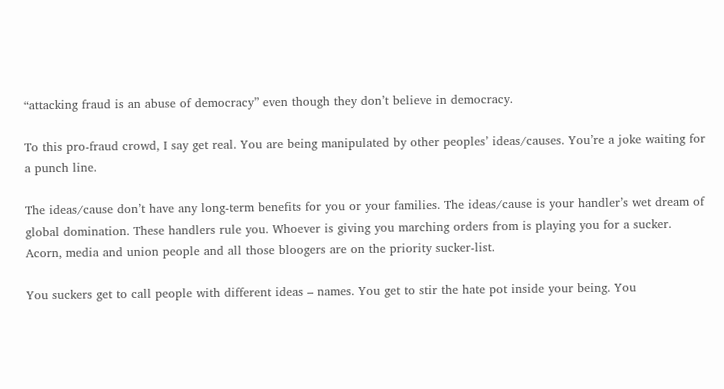“attacking fraud is an abuse of democracy” even though they don’t believe in democracy.

To this pro-fraud crowd, I say get real. You are being manipulated by other peoples’ ideas/causes. You’re a joke waiting for a punch line.

The ideas/cause don’t have any long-term benefits for you or your families. The ideas/cause is your handler’s wet dream of global domination. These handlers rule you. Whoever is giving you marching orders from is playing you for a sucker. Acorn, media and union people and all those bloogers are on the priority sucker-list.

You suckers get to call people with different ideas – names. You get to stir the hate pot inside your being. You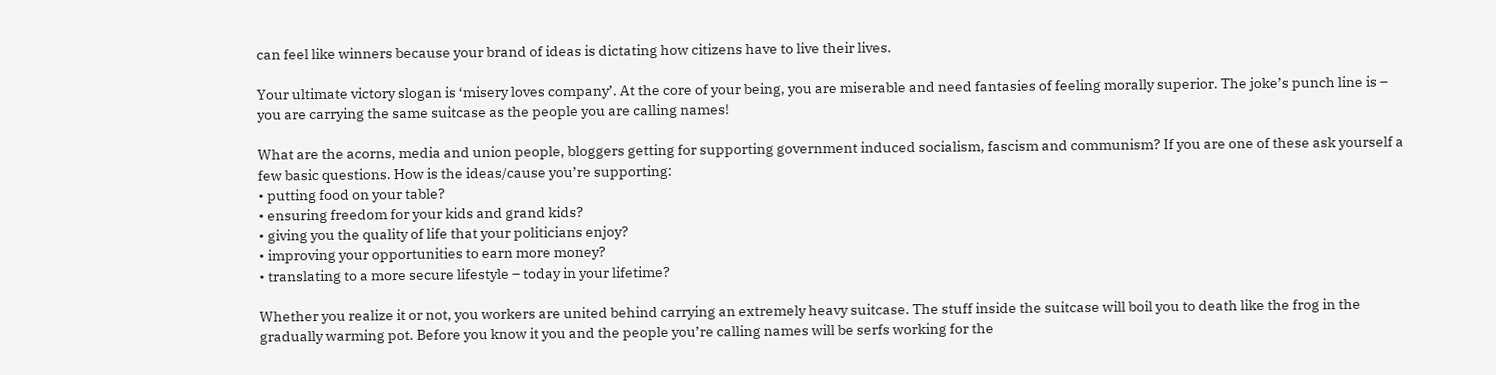can feel like winners because your brand of ideas is dictating how citizens have to live their lives.

Your ultimate victory slogan is ‘misery loves company’. At the core of your being, you are miserable and need fantasies of feeling morally superior. The joke’s punch line is – you are carrying the same suitcase as the people you are calling names!

What are the acorns, media and union people, bloggers getting for supporting government induced socialism, fascism and communism? If you are one of these ask yourself a few basic questions. How is the ideas/cause you’re supporting:
• putting food on your table?
• ensuring freedom for your kids and grand kids?
• giving you the quality of life that your politicians enjoy?
• improving your opportunities to earn more money?
• translating to a more secure lifestyle – today in your lifetime?

Whether you realize it or not, you workers are united behind carrying an extremely heavy suitcase. The stuff inside the suitcase will boil you to death like the frog in the gradually warming pot. Before you know it you and the people you’re calling names will be serfs working for the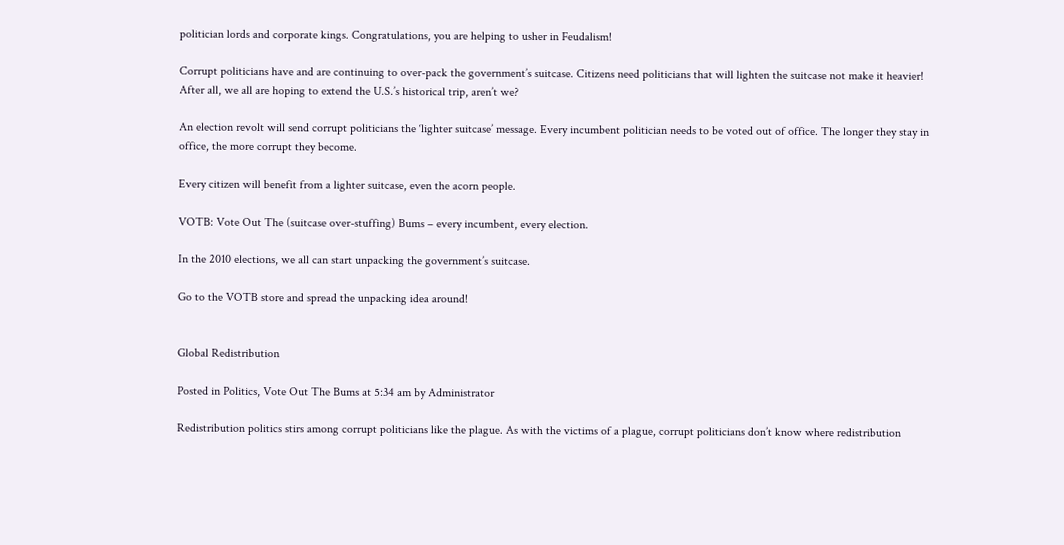politician lords and corporate kings. Congratulations, you are helping to usher in Feudalism!

Corrupt politicians have and are continuing to over-pack the government’s suitcase. Citizens need politicians that will lighten the suitcase not make it heavier! After all, we all are hoping to extend the U.S.’s historical trip, aren’t we?

An election revolt will send corrupt politicians the ‘lighter suitcase’ message. Every incumbent politician needs to be voted out of office. The longer they stay in office, the more corrupt they become.

Every citizen will benefit from a lighter suitcase, even the acorn people.

VOTB: Vote Out The (suitcase over-stuffing) Bums – every incumbent, every election.

In the 2010 elections, we all can start unpacking the government’s suitcase.

Go to the VOTB store and spread the unpacking idea around!


Global Redistribution

Posted in Politics, Vote Out The Bums at 5:34 am by Administrator

Redistribution politics stirs among corrupt politicians like the plague. As with the victims of a plague, corrupt politicians don’t know where redistribution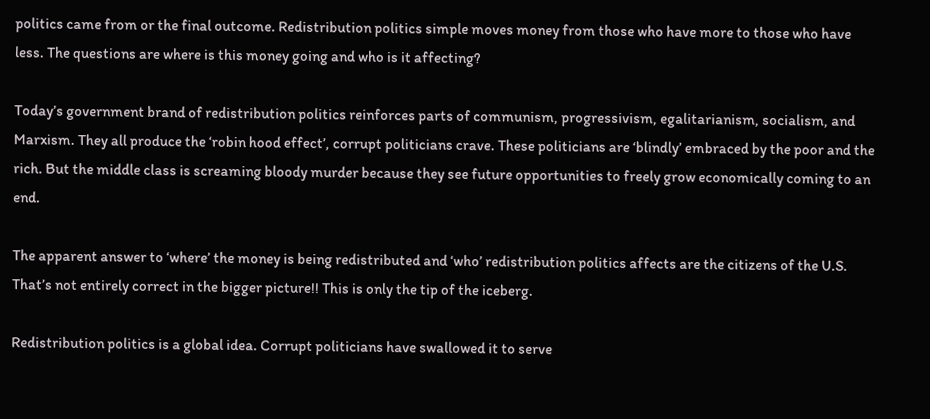politics came from or the final outcome. Redistribution politics simple moves money from those who have more to those who have less. The questions are where is this money going and who is it affecting?

Today’s government brand of redistribution politics reinforces parts of communism, progressivism, egalitarianism, socialism, and Marxism. They all produce the ‘robin hood effect’, corrupt politicians crave. These politicians are ‘blindly’ embraced by the poor and the rich. But the middle class is screaming bloody murder because they see future opportunities to freely grow economically coming to an end.

The apparent answer to ‘where’ the money is being redistributed and ‘who’ redistribution politics affects are the citizens of the U.S. That’s not entirely correct in the bigger picture!! This is only the tip of the iceberg.

Redistribution politics is a global idea. Corrupt politicians have swallowed it to serve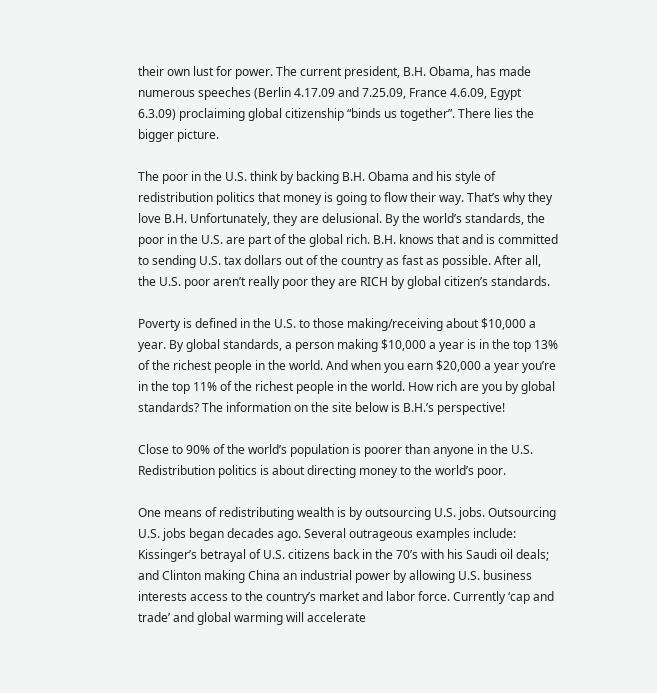their own lust for power. The current president, B.H. Obama, has made numerous speeches (Berlin 4.17.09 and 7.25.09, France 4.6.09, Egypt 6.3.09) proclaiming global citizenship “binds us together”. There lies the bigger picture.

The poor in the U.S. think by backing B.H. Obama and his style of redistribution politics that money is going to flow their way. That’s why they love B.H. Unfortunately, they are delusional. By the world’s standards, the poor in the U.S. are part of the global rich. B.H. knows that and is committed to sending U.S. tax dollars out of the country as fast as possible. After all, the U.S. poor aren’t really poor they are RICH by global citizen’s standards.

Poverty is defined in the U.S. to those making/receiving about $10,000 a year. By global standards, a person making $10,000 a year is in the top 13% of the richest people in the world. And when you earn $20,000 a year you’re in the top 11% of the richest people in the world. How rich are you by global standards? The information on the site below is B.H.’s perspective!

Close to 90% of the world’s population is poorer than anyone in the U.S. Redistribution politics is about directing money to the world’s poor.

One means of redistributing wealth is by outsourcing U.S. jobs. Outsourcing U.S. jobs began decades ago. Several outrageous examples include: Kissinger’s betrayal of U.S. citizens back in the 70’s with his Saudi oil deals; and Clinton making China an industrial power by allowing U.S. business interests access to the country’s market and labor force. Currently ‘cap and trade’ and global warming will accelerate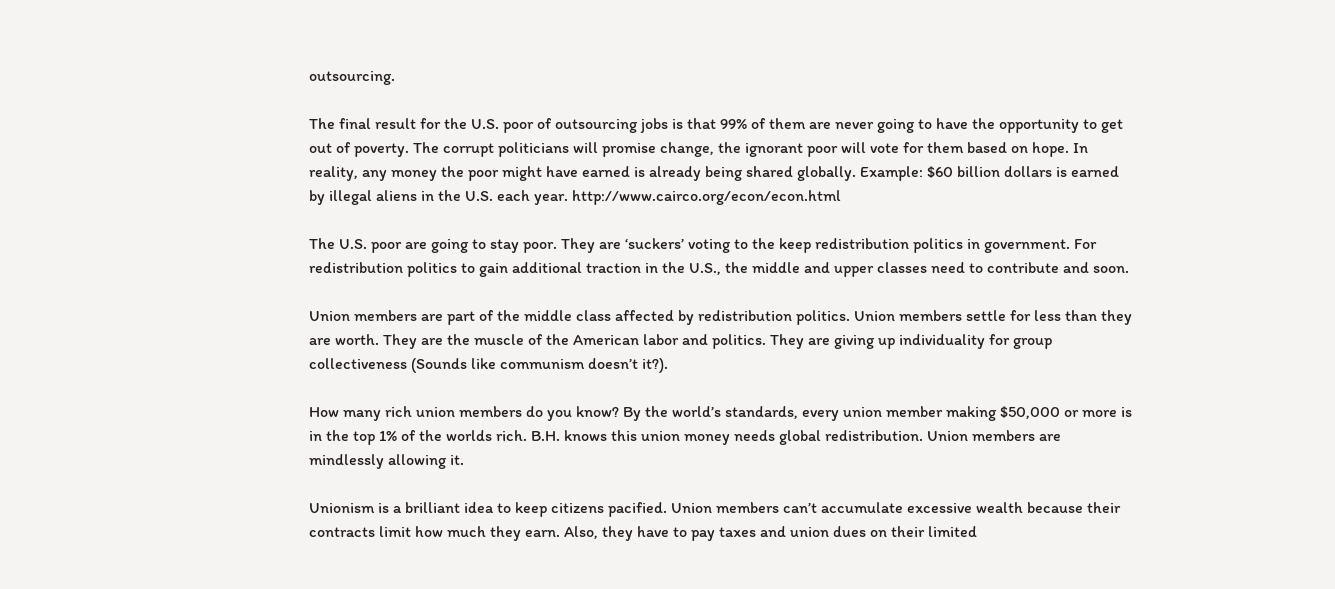outsourcing.

The final result for the U.S. poor of outsourcing jobs is that 99% of them are never going to have the opportunity to get out of poverty. The corrupt politicians will promise change, the ignorant poor will vote for them based on hope. In reality, any money the poor might have earned is already being shared globally. Example: $60 billion dollars is earned by illegal aliens in the U.S. each year. http://www.cairco.org/econ/econ.html

The U.S. poor are going to stay poor. They are ‘suckers’ voting to the keep redistribution politics in government. For redistribution politics to gain additional traction in the U.S., the middle and upper classes need to contribute and soon.

Union members are part of the middle class affected by redistribution politics. Union members settle for less than they are worth. They are the muscle of the American labor and politics. They are giving up individuality for group collectiveness (Sounds like communism doesn’t it?).

How many rich union members do you know? By the world’s standards, every union member making $50,000 or more is in the top 1% of the worlds rich. B.H. knows this union money needs global redistribution. Union members are mindlessly allowing it.

Unionism is a brilliant idea to keep citizens pacified. Union members can’t accumulate excessive wealth because their contracts limit how much they earn. Also, they have to pay taxes and union dues on their limited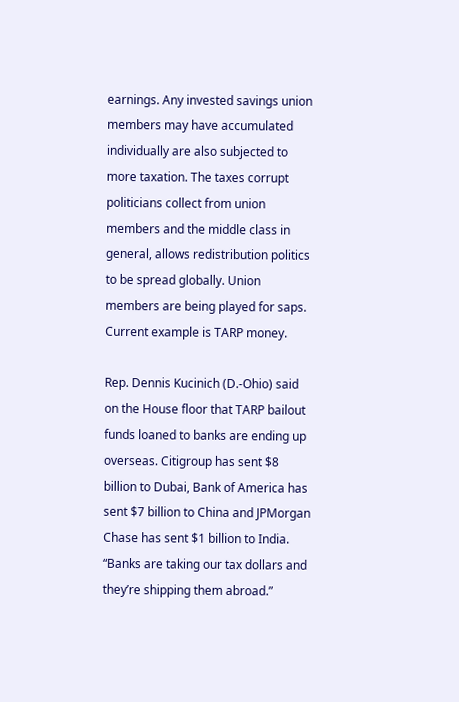earnings. Any invested savings union members may have accumulated individually are also subjected to more taxation. The taxes corrupt politicians collect from union members and the middle class in general, allows redistribution politics to be spread globally. Union members are being played for saps. Current example is TARP money.

Rep. Dennis Kucinich (D.-Ohio) said on the House floor that TARP bailout funds loaned to banks are ending up overseas. Citigroup has sent $8 billion to Dubai, Bank of America has sent $7 billion to China and JPMorgan Chase has sent $1 billion to India. “Banks are taking our tax dollars and they’re shipping them abroad.”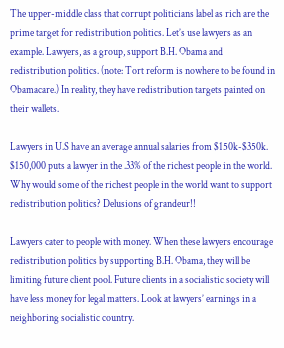The upper-middle class that corrupt politicians label as rich are the prime target for redistribution politics. Let’s use lawyers as an example. Lawyers, as a group, support B.H. Obama and redistribution politics. (note: Tort reform is nowhere to be found in Obamacare.) In reality, they have redistribution targets painted on their wallets.

Lawyers in U.S have an average annual salaries from $150k-$350k. $150,000 puts a lawyer in the .33% of the richest people in the world. Why would some of the richest people in the world want to support redistribution politics? Delusions of grandeur!!

Lawyers cater to people with money. When these lawyers encourage redistribution politics by supporting B.H. Obama, they will be limiting future client pool. Future clients in a socialistic society will have less money for legal matters. Look at lawyers’ earnings in a neighboring socialistic country.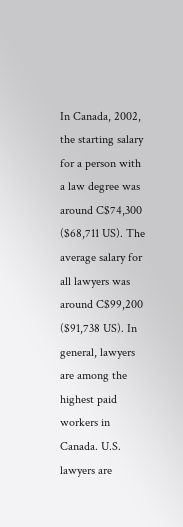In Canada, 2002, the starting salary for a person with a law degree was around C$74,300 ($68,711 US). The average salary for all lawyers was around C$99,200 ($91,738 US). In general, lawyers are among the highest paid workers in Canada. U.S. lawyers are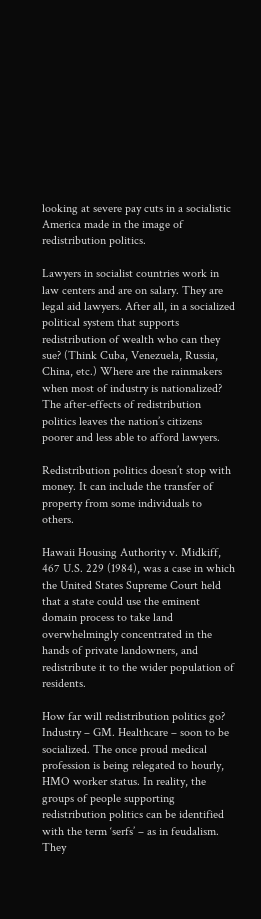looking at severe pay cuts in a socialistic America made in the image of redistribution politics.

Lawyers in socialist countries work in law centers and are on salary. They are legal aid lawyers. After all, in a socialized political system that supports redistribution of wealth who can they sue? (Think Cuba, Venezuela, Russia, China, etc.) Where are the rainmakers when most of industry is nationalized? The after-effects of redistribution politics leaves the nation’s citizens poorer and less able to afford lawyers.

Redistribution politics doesn’t stop with money. It can include the transfer of property from some individuals to others.

Hawaii Housing Authority v. Midkiff, 467 U.S. 229 (1984), was a case in which the United States Supreme Court held that a state could use the eminent domain process to take land overwhelmingly concentrated in the hands of private landowners, and redistribute it to the wider population of residents.

How far will redistribution politics go? Industry – GM. Healthcare – soon to be socialized. The once proud medical profession is being relegated to hourly, HMO worker status. In reality, the groups of people supporting redistribution politics can be identified with the term ‘serfs’ – as in feudalism. They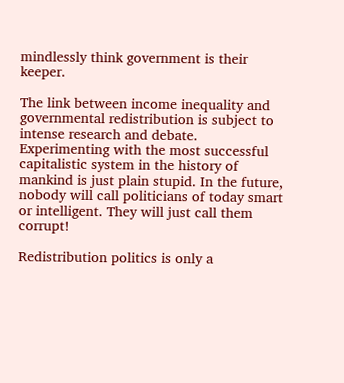mindlessly think government is their keeper.

The link between income inequality and governmental redistribution is subject to intense research and debate. Experimenting with the most successful capitalistic system in the history of mankind is just plain stupid. In the future, nobody will call politicians of today smart or intelligent. They will just call them corrupt!

Redistribution politics is only a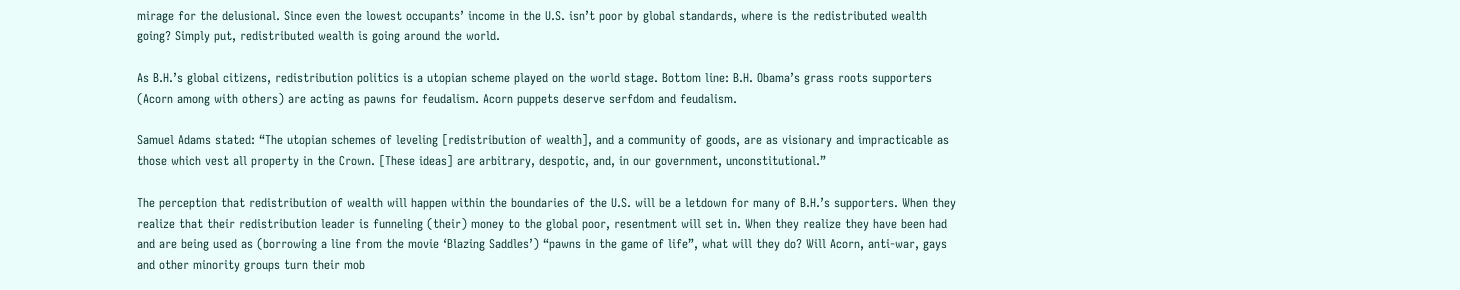mirage for the delusional. Since even the lowest occupants’ income in the U.S. isn’t poor by global standards, where is the redistributed wealth going? Simply put, redistributed wealth is going around the world.

As B.H.’s global citizens, redistribution politics is a utopian scheme played on the world stage. Bottom line: B.H. Obama’s grass roots supporters (Acorn among with others) are acting as pawns for feudalism. Acorn puppets deserve serfdom and feudalism.

Samuel Adams stated: “The utopian schemes of leveling [redistribution of wealth], and a community of goods, are as visionary and impracticable as those which vest all property in the Crown. [These ideas] are arbitrary, despotic, and, in our government, unconstitutional.”

The perception that redistribution of wealth will happen within the boundaries of the U.S. will be a letdown for many of B.H.’s supporters. When they realize that their redistribution leader is funneling (their) money to the global poor, resentment will set in. When they realize they have been had and are being used as (borrowing a line from the movie ‘Blazing Saddles’) “pawns in the game of life”, what will they do? Will Acorn, anti-war, gays and other minority groups turn their mob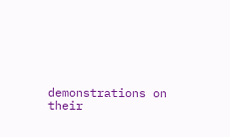demonstrations on their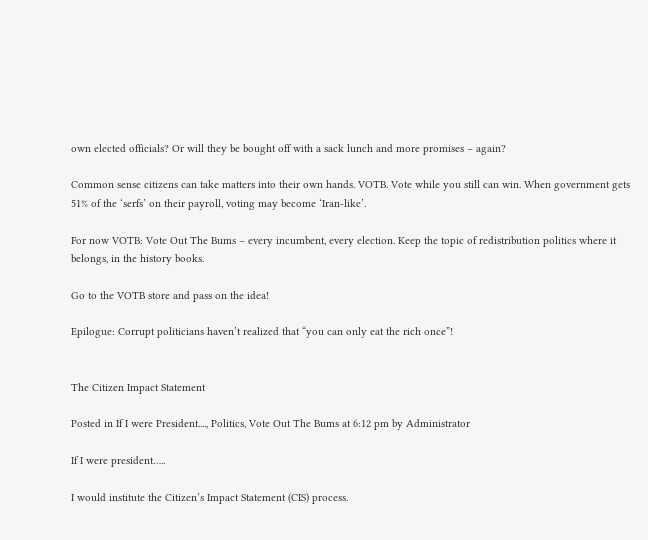own elected officials? Or will they be bought off with a sack lunch and more promises – again?

Common sense citizens can take matters into their own hands. VOTB. Vote while you still can win. When government gets 51% of the ‘serfs’ on their payroll, voting may become ‘Iran-like’.

For now VOTB: Vote Out The Bums – every incumbent, every election. Keep the topic of redistribution politics where it belongs, in the history books.

Go to the VOTB store and pass on the idea!

Epilogue: Corrupt politicians haven’t realized that “you can only eat the rich once”!


The Citizen Impact Statement

Posted in If I were President...., Politics, Vote Out The Bums at 6:12 pm by Administrator

If I were president…..

I would institute the Citizen’s Impact Statement (CIS) process.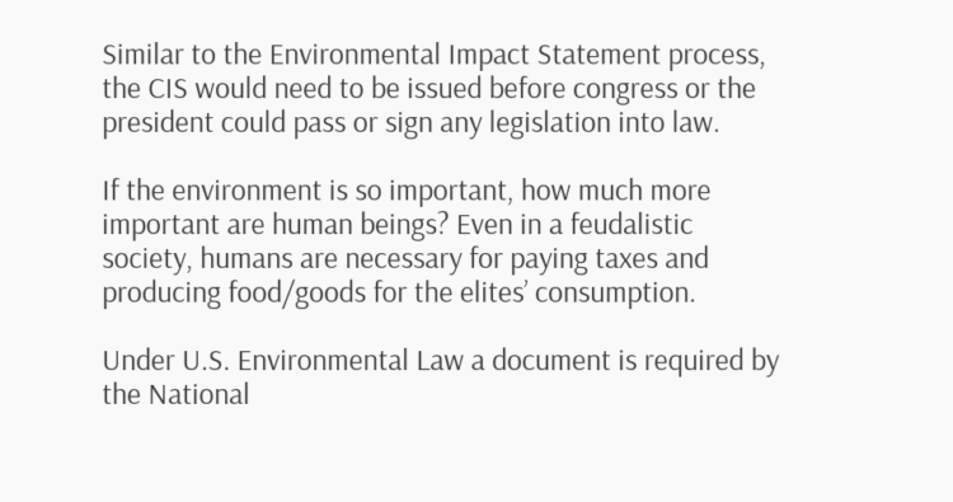Similar to the Environmental Impact Statement process, the CIS would need to be issued before congress or the president could pass or sign any legislation into law.

If the environment is so important, how much more important are human beings? Even in a feudalistic society, humans are necessary for paying taxes and producing food/goods for the elites’ consumption.

Under U.S. Environmental Law a document is required by the National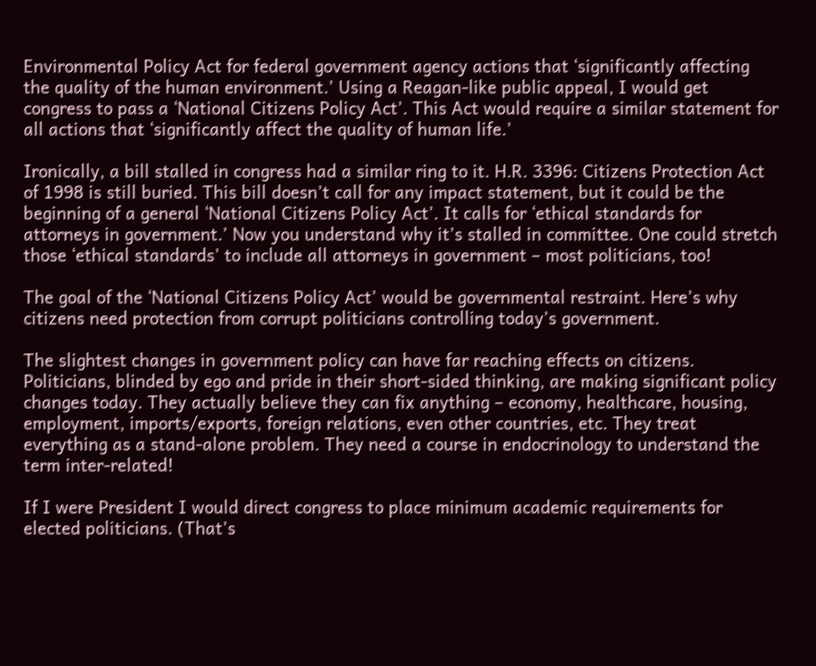Environmental Policy Act for federal government agency actions that ‘significantly affecting the quality of the human environment.’ Using a Reagan-like public appeal, I would get congress to pass a ‘National Citizens Policy Act’. This Act would require a similar statement for all actions that ‘significantly affect the quality of human life.’

Ironically, a bill stalled in congress had a similar ring to it. H.R. 3396: Citizens Protection Act of 1998 is still buried. This bill doesn’t call for any impact statement, but it could be the beginning of a general ‘National Citizens Policy Act’. It calls for ‘ethical standards for attorneys in government.’ Now you understand why it’s stalled in committee. One could stretch those ‘ethical standards’ to include all attorneys in government – most politicians, too!

The goal of the ‘National Citizens Policy Act’ would be governmental restraint. Here’s why citizens need protection from corrupt politicians controlling today’s government.

The slightest changes in government policy can have far reaching effects on citizens. Politicians, blinded by ego and pride in their short-sided thinking, are making significant policy changes today. They actually believe they can fix anything – economy, healthcare, housing, employment, imports/exports, foreign relations, even other countries, etc. They treat everything as a stand-alone problem. They need a course in endocrinology to understand the term inter-related!

If I were President I would direct congress to place minimum academic requirements for elected politicians. (That’s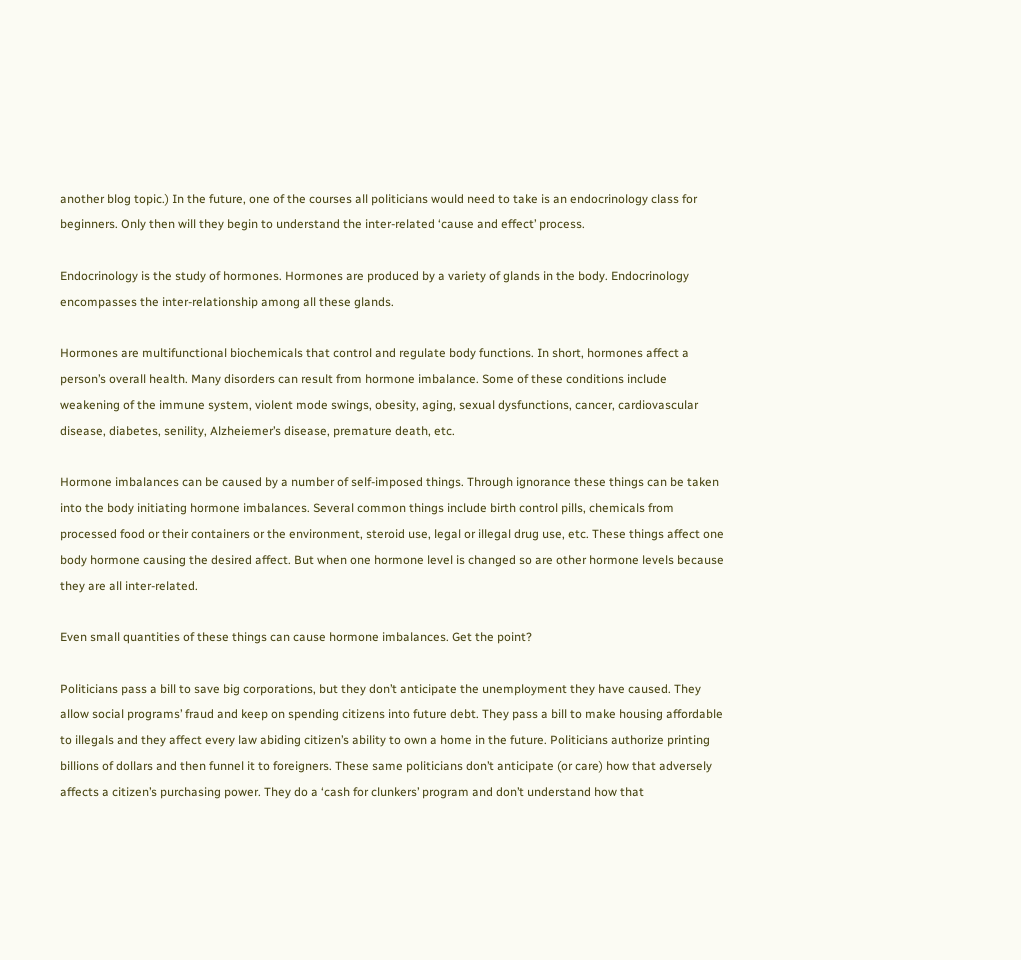another blog topic.) In the future, one of the courses all politicians would need to take is an endocrinology class for beginners. Only then will they begin to understand the inter-related ‘cause and effect’ process.

Endocrinology is the study of hormones. Hormones are produced by a variety of glands in the body. Endocrinology encompasses the inter-relationship among all these glands.

Hormones are multifunctional biochemicals that control and regulate body functions. In short, hormones affect a person’s overall health. Many disorders can result from hormone imbalance. Some of these conditions include weakening of the immune system, violent mode swings, obesity, aging, sexual dysfunctions, cancer, cardiovascular disease, diabetes, senility, Alzheiemer’s disease, premature death, etc.

Hormone imbalances can be caused by a number of self-imposed things. Through ignorance these things can be taken into the body initiating hormone imbalances. Several common things include birth control pills, chemicals from processed food or their containers or the environment, steroid use, legal or illegal drug use, etc. These things affect one body hormone causing the desired affect. But when one hormone level is changed so are other hormone levels because they are all inter-related.

Even small quantities of these things can cause hormone imbalances. Get the point?

Politicians pass a bill to save big corporations, but they don’t anticipate the unemployment they have caused. They allow social programs’ fraud and keep on spending citizens into future debt. They pass a bill to make housing affordable to illegals and they affect every law abiding citizen’s ability to own a home in the future. Politicians authorize printing billions of dollars and then funnel it to foreigners. These same politicians don’t anticipate (or care) how that adversely affects a citizen’s purchasing power. They do a ‘cash for clunkers’ program and don’t understand how that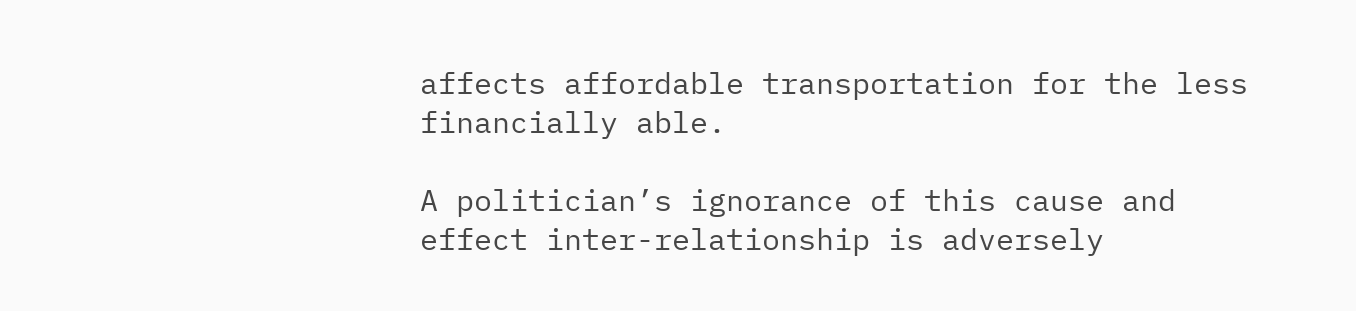affects affordable transportation for the less financially able.

A politician’s ignorance of this cause and effect inter-relationship is adversely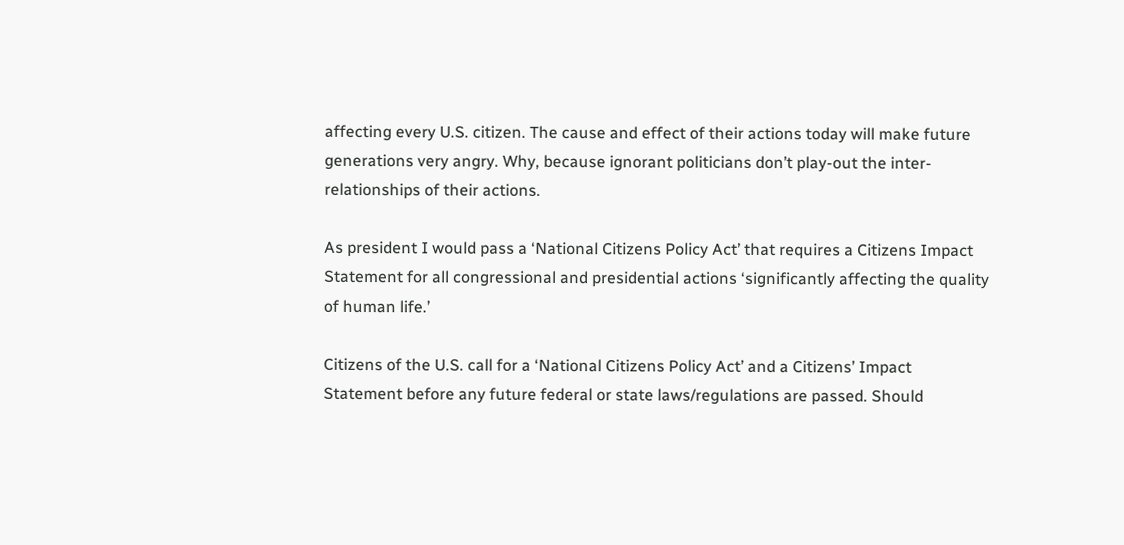affecting every U.S. citizen. The cause and effect of their actions today will make future generations very angry. Why, because ignorant politicians don’t play-out the inter-relationships of their actions.

As president I would pass a ‘National Citizens Policy Act’ that requires a Citizens Impact Statement for all congressional and presidential actions ‘significantly affecting the quality of human life.’

Citizens of the U.S. call for a ‘National Citizens Policy Act’ and a Citizens’ Impact Statement before any future federal or state laws/regulations are passed. Should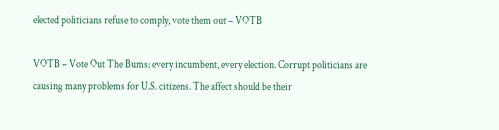elected politicians refuse to comply, vote them out – VOTB

VOTB – Vote Out The Bums: every incumbent, every election. Corrupt politicians are causing many problems for U.S. citizens. The affect should be their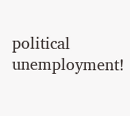political unemployment!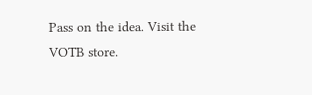Pass on the idea. Visit the VOTB store.